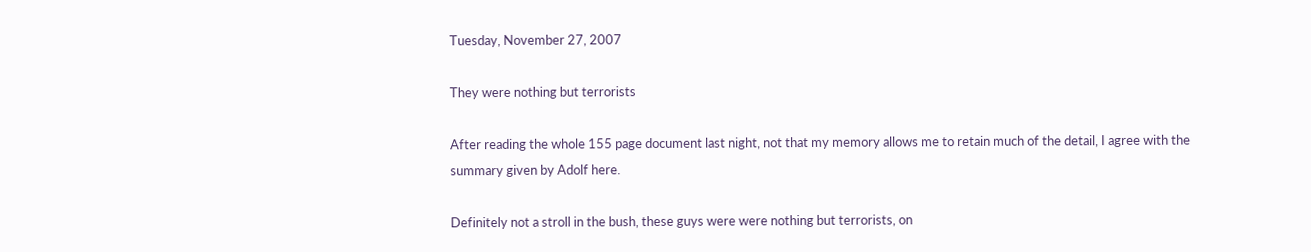Tuesday, November 27, 2007

They were nothing but terrorists

After reading the whole 155 page document last night, not that my memory allows me to retain much of the detail, I agree with the summary given by Adolf here.

Definitely not a stroll in the bush, these guys were were nothing but terrorists, on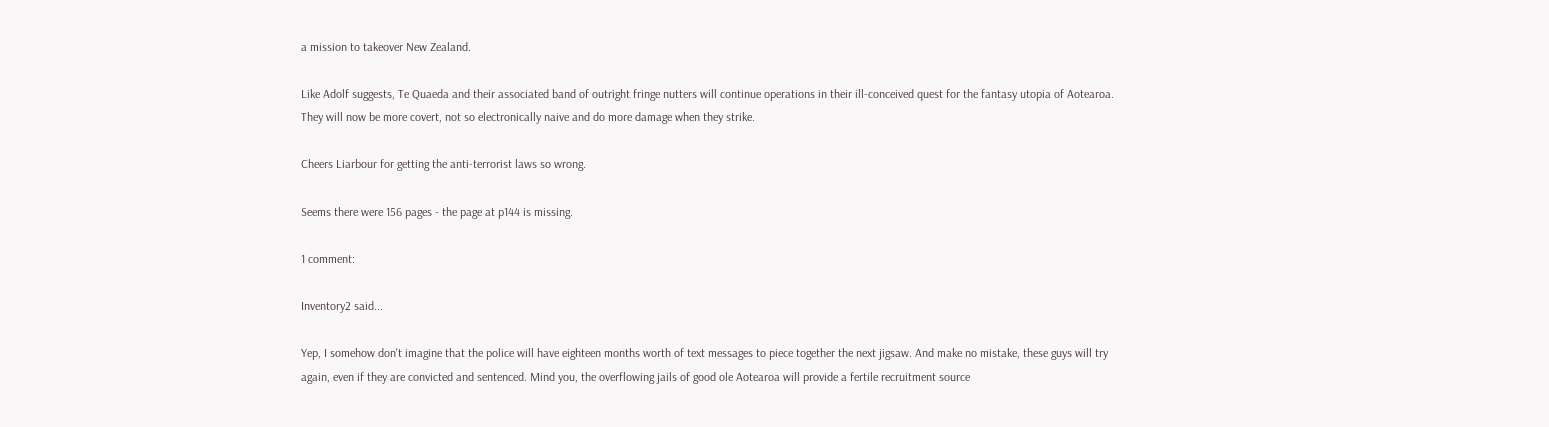a mission to takeover New Zealand.

Like Adolf suggests, Te Quaeda and their associated band of outright fringe nutters will continue operations in their ill-conceived quest for the fantasy utopia of Aotearoa. They will now be more covert, not so electronically naive and do more damage when they strike.

Cheers Liarbour for getting the anti-terrorist laws so wrong.

Seems there were 156 pages - the page at p144 is missing.

1 comment:

Inventory2 said...

Yep, I somehow don't imagine that the police will have eighteen months worth of text messages to piece together the next jigsaw. And make no mistake, these guys will try again, even if they are convicted and sentenced. Mind you, the overflowing jails of good ole Aotearoa will provide a fertile recruitment source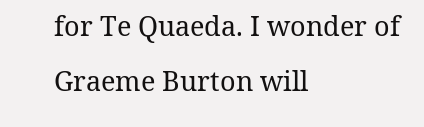for Te Quaeda. I wonder of Graeme Burton will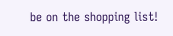be on the shopping list!